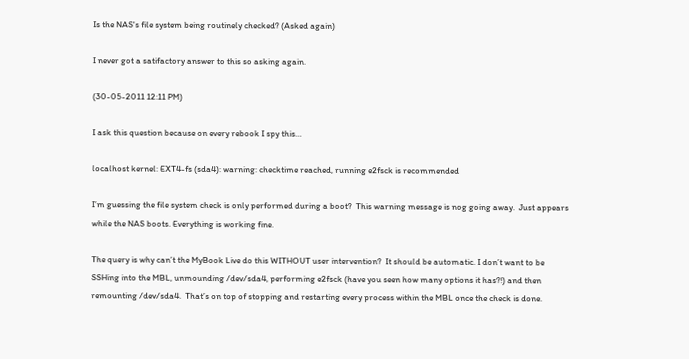Is the NAS's file system being routinely checked? (Asked again)

I never got a satifactory answer to this so asking again.

(30-05-2011 12:11 PM)

I ask this question because on every rebook I spy this…

localhost kernel: EXT4-fs (sda4): warning: checktime reached, running e2fsck is recommended

I’m guessing the file system check is only performed during a boot?  This warning message is nog going away.  Just appears while the NAS boots. Everything is working fine.

The query is why can’t the MyBook Live do this WITHOUT user intervention?  It should be automatic. I don’t want to be SSHing into the MBL, unmounding /dev/sda4, performing e2fsck (have you seen how many options it has?!) and then remounting /dev/sda4.  That’s on top of stopping and restarting every process within the MBL once the check is done.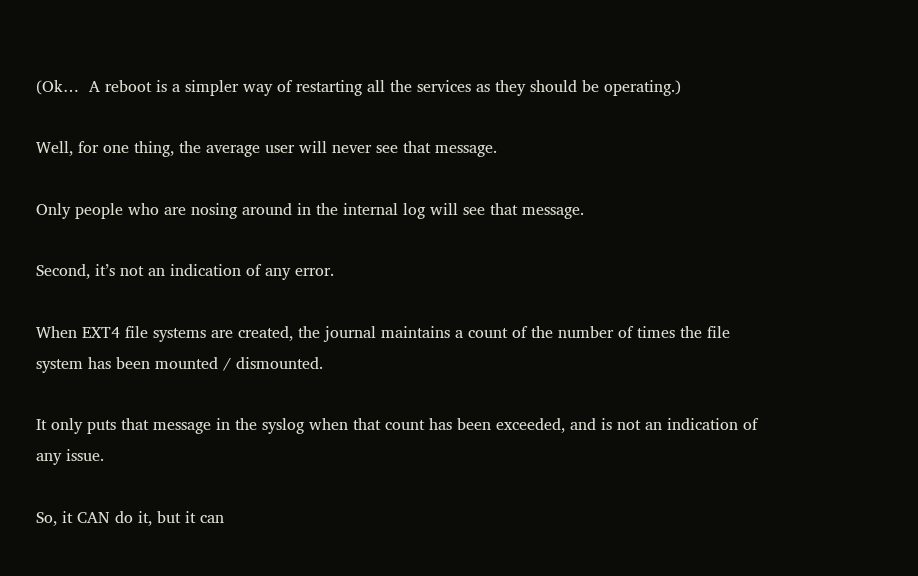(Ok…  A reboot is a simpler way of restarting all the services as they should be operating.)

Well, for one thing, the average user will never see that message.

Only people who are nosing around in the internal log will see that message.

Second, it’s not an indication of any error.

When EXT4 file systems are created, the journal maintains a count of the number of times the file system has been mounted / dismounted.

It only puts that message in the syslog when that count has been exceeded, and is not an indication of any issue.

So, it CAN do it, but it can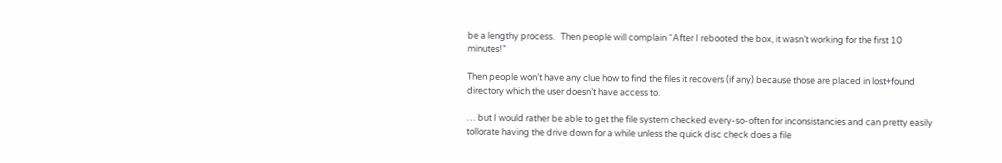be a lengthy process.   Then people will complain “After I rebooted the box, it wasn’t working for the first 10 minutes!”

Then people won’t have any clue how to find the files it recovers (if any) because those are placed in lost+found directory which the user doesn’t have access to.

… but I would rather be able to get the file system checked every-so-often for inconsistancies and can pretty easily tollorate having the drive down for a while unless the quick disc check does a file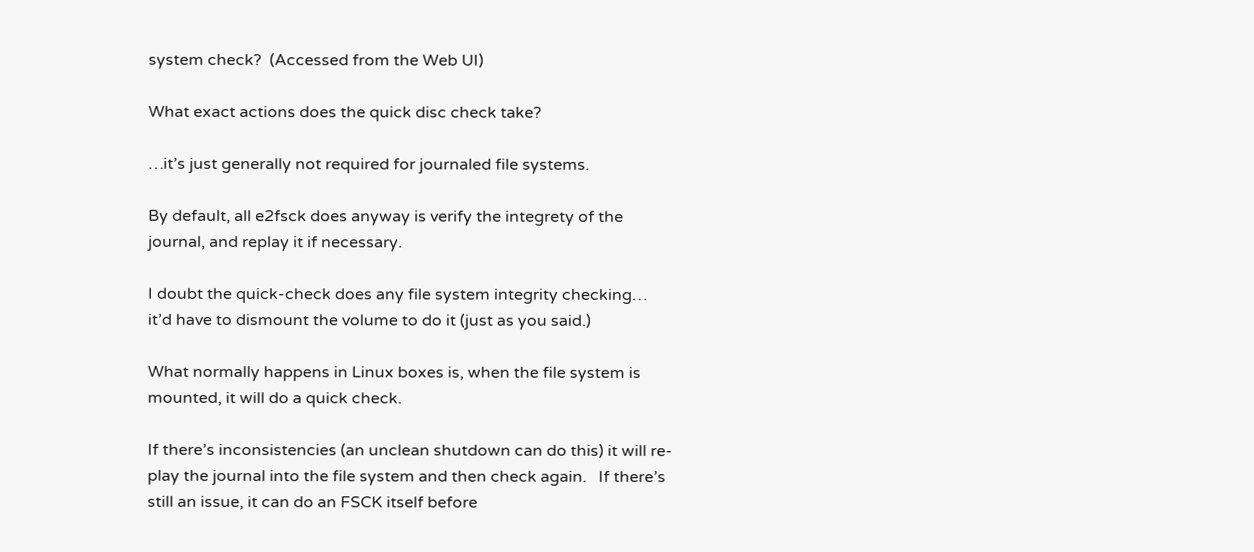system check?  (Accessed from the Web UI)

What exact actions does the quick disc check take?

…it’s just generally not required for journaled file systems.

By default, all e2fsck does anyway is verify the integrety of the journal, and replay it if necessary.

I doubt the quick-check does any file system integrity checking…  it’d have to dismount the volume to do it (just as you said.)

What normally happens in Linux boxes is, when the file system is mounted, it will do a quick check.

If there’s inconsistencies (an unclean shutdown can do this) it will re-play the journal into the file system and then check again.   If there’s still an issue, it can do an FSCK itself before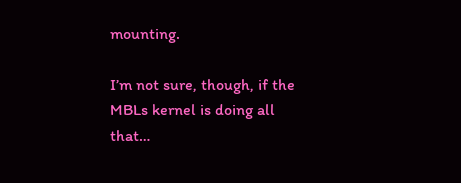mounting.

I’m not sure, though, if the MBLs kernel is doing all that…